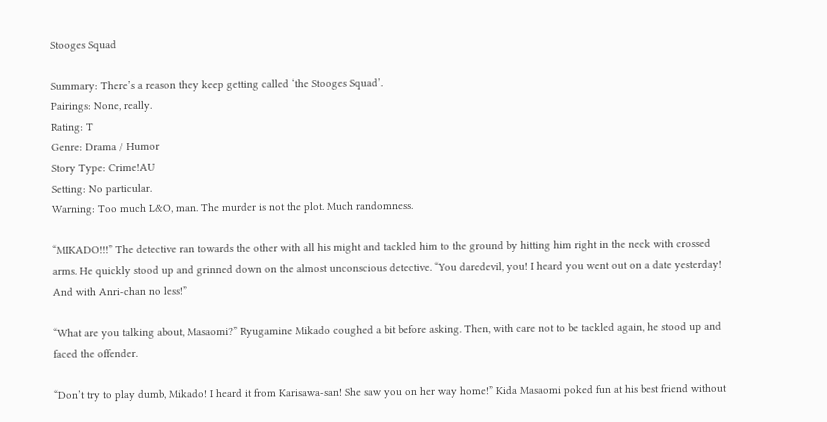Stooges Squad

Summary: There’s a reason they keep getting called ‘the Stooges Squad’.
Pairings: None, really.
Rating: T
Genre: Drama / Humor
Story Type: Crime!AU
Setting: No particular.
Warning: Too much L&O, man. The murder is not the plot. Much randomness.

“MIKADO!!!” The detective ran towards the other with all his might and tackled him to the ground by hitting him right in the neck with crossed arms. He quickly stood up and grinned down on the almost unconscious detective. “You daredevil, you! I heard you went out on a date yesterday! And with Anri-chan no less!”

“What are you talking about, Masaomi?” Ryugamine Mikado coughed a bit before asking. Then, with care not to be tackled again, he stood up and faced the offender.

“Don’t try to play dumb, Mikado! I heard it from Karisawa-san! She saw you on her way home!” Kida Masaomi poked fun at his best friend without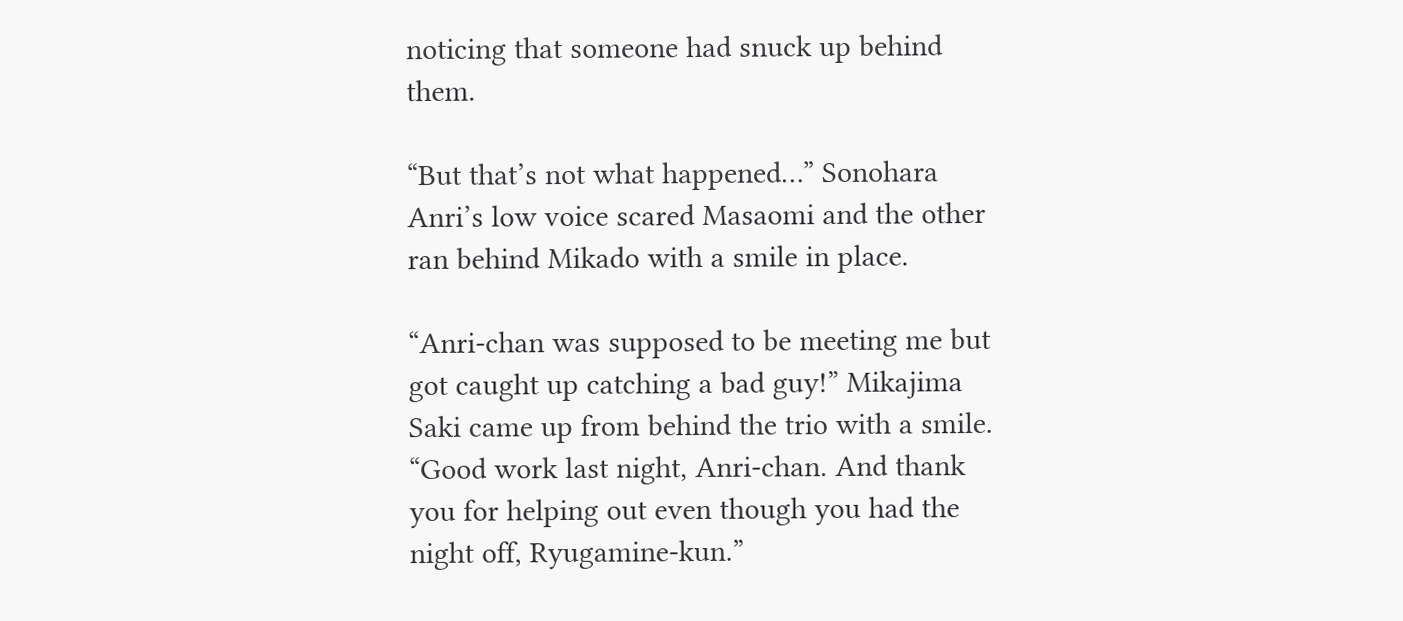noticing that someone had snuck up behind them.

“But that’s not what happened…” Sonohara Anri’s low voice scared Masaomi and the other ran behind Mikado with a smile in place.

“Anri-chan was supposed to be meeting me but got caught up catching a bad guy!” Mikajima Saki came up from behind the trio with a smile. “Good work last night, Anri-chan. And thank you for helping out even though you had the night off, Ryugamine-kun.”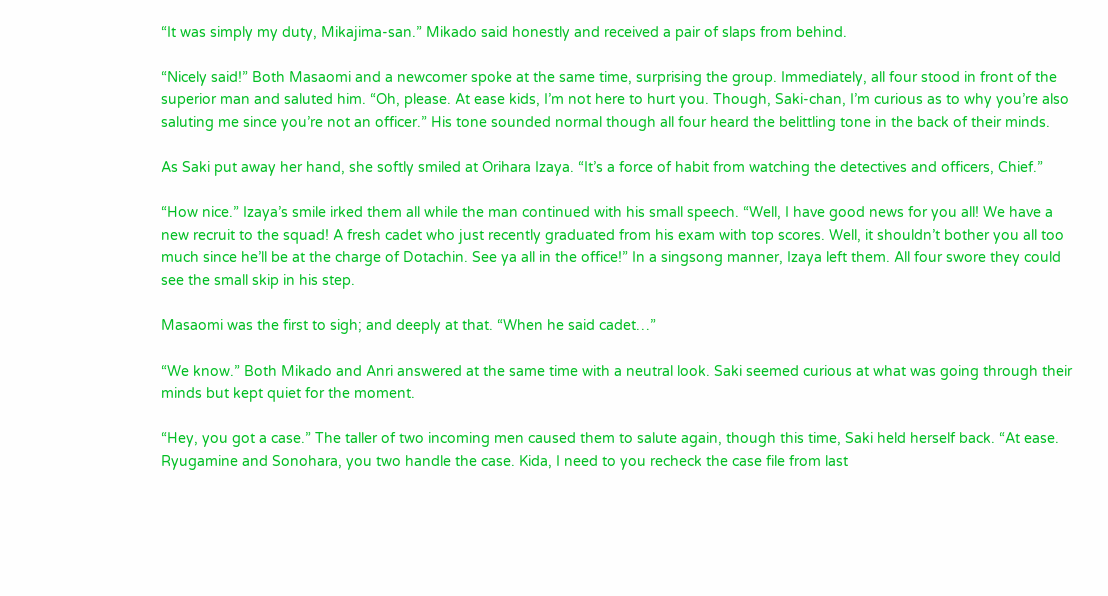“It was simply my duty, Mikajima-san.” Mikado said honestly and received a pair of slaps from behind.

“Nicely said!” Both Masaomi and a newcomer spoke at the same time, surprising the group. Immediately, all four stood in front of the superior man and saluted him. “Oh, please. At ease kids, I’m not here to hurt you. Though, Saki-chan, I’m curious as to why you’re also saluting me since you’re not an officer.” His tone sounded normal though all four heard the belittling tone in the back of their minds.

As Saki put away her hand, she softly smiled at Orihara Izaya. “It’s a force of habit from watching the detectives and officers, Chief.”

“How nice.” Izaya’s smile irked them all while the man continued with his small speech. “Well, I have good news for you all! We have a new recruit to the squad! A fresh cadet who just recently graduated from his exam with top scores. Well, it shouldn’t bother you all too much since he’ll be at the charge of Dotachin. See ya all in the office!” In a singsong manner, Izaya left them. All four swore they could see the small skip in his step.

Masaomi was the first to sigh; and deeply at that. “When he said cadet…”

“We know.” Both Mikado and Anri answered at the same time with a neutral look. Saki seemed curious at what was going through their minds but kept quiet for the moment.

“Hey, you got a case.” The taller of two incoming men caused them to salute again, though this time, Saki held herself back. “At ease. Ryugamine and Sonohara, you two handle the case. Kida, I need to you recheck the case file from last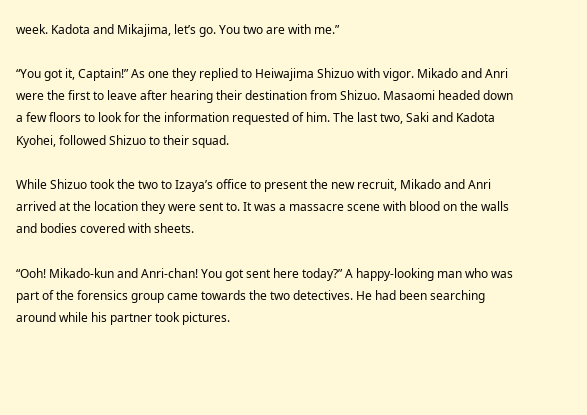week. Kadota and Mikajima, let’s go. You two are with me.”

“You got it, Captain!” As one they replied to Heiwajima Shizuo with vigor. Mikado and Anri were the first to leave after hearing their destination from Shizuo. Masaomi headed down a few floors to look for the information requested of him. The last two, Saki and Kadota Kyohei, followed Shizuo to their squad.

While Shizuo took the two to Izaya’s office to present the new recruit, Mikado and Anri arrived at the location they were sent to. It was a massacre scene with blood on the walls and bodies covered with sheets.

“Ooh! Mikado-kun and Anri-chan! You got sent here today?” A happy-looking man who was part of the forensics group came towards the two detectives. He had been searching around while his partner took pictures.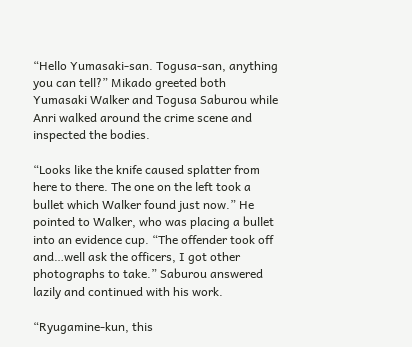“Hello Yumasaki-san. Togusa-san, anything you can tell?” Mikado greeted both Yumasaki Walker and Togusa Saburou while Anri walked around the crime scene and inspected the bodies.

“Looks like the knife caused splatter from here to there. The one on the left took a bullet which Walker found just now.” He pointed to Walker, who was placing a bullet into an evidence cup. “The offender took off and…well ask the officers, I got other photographs to take.” Saburou answered lazily and continued with his work.

“Ryugamine-kun, this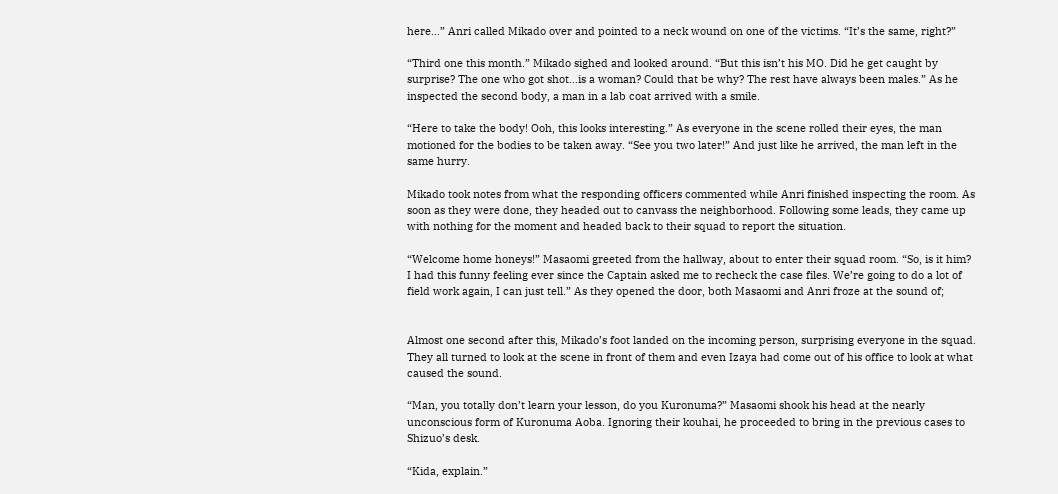here…” Anri called Mikado over and pointed to a neck wound on one of the victims. “It’s the same, right?”

“Third one this month.” Mikado sighed and looked around. “But this isn’t his MO. Did he get caught by surprise? The one who got shot…is a woman? Could that be why? The rest have always been males.” As he inspected the second body, a man in a lab coat arrived with a smile.

“Here to take the body! Ooh, this looks interesting.” As everyone in the scene rolled their eyes, the man motioned for the bodies to be taken away. “See you two later!” And just like he arrived, the man left in the same hurry.

Mikado took notes from what the responding officers commented while Anri finished inspecting the room. As soon as they were done, they headed out to canvass the neighborhood. Following some leads, they came up with nothing for the moment and headed back to their squad to report the situation.

“Welcome home honeys!” Masaomi greeted from the hallway, about to enter their squad room. “So, is it him? I had this funny feeling ever since the Captain asked me to recheck the case files. We’re going to do a lot of field work again, I can just tell.” As they opened the door, both Masaomi and Anri froze at the sound of;


Almost one second after this, Mikado’s foot landed on the incoming person, surprising everyone in the squad. They all turned to look at the scene in front of them and even Izaya had come out of his office to look at what caused the sound.

“Man, you totally don’t learn your lesson, do you Kuronuma?” Masaomi shook his head at the nearly unconscious form of Kuronuma Aoba. Ignoring their kouhai, he proceeded to bring in the previous cases to Shizuo’s desk.

“Kida, explain.”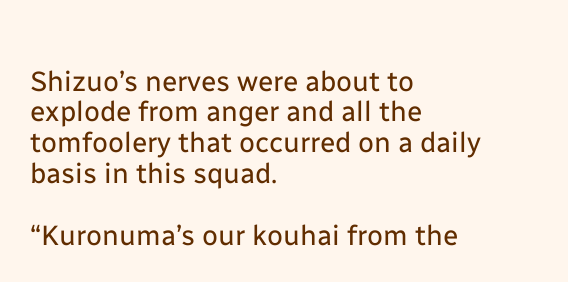Shizuo’s nerves were about to explode from anger and all the tomfoolery that occurred on a daily basis in this squad.

“Kuronuma’s our kouhai from the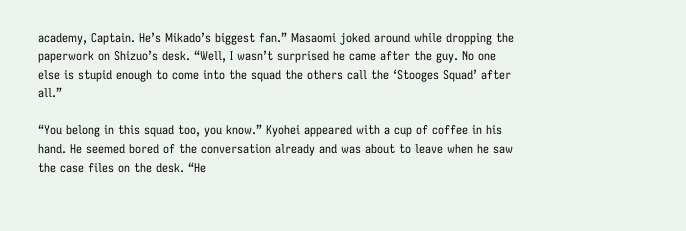academy, Captain. He’s Mikado’s biggest fan.” Masaomi joked around while dropping the paperwork on Shizuo’s desk. “Well, I wasn’t surprised he came after the guy. No one else is stupid enough to come into the squad the others call the ‘Stooges Squad’ after all.”

“You belong in this squad too, you know.” Kyohei appeared with a cup of coffee in his hand. He seemed bored of the conversation already and was about to leave when he saw the case files on the desk. “He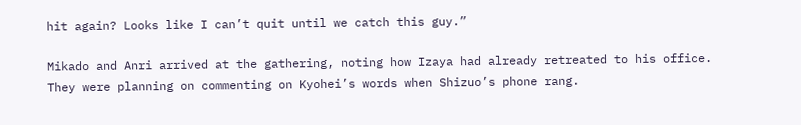hit again? Looks like I can’t quit until we catch this guy.”

Mikado and Anri arrived at the gathering, noting how Izaya had already retreated to his office. They were planning on commenting on Kyohei’s words when Shizuo’s phone rang.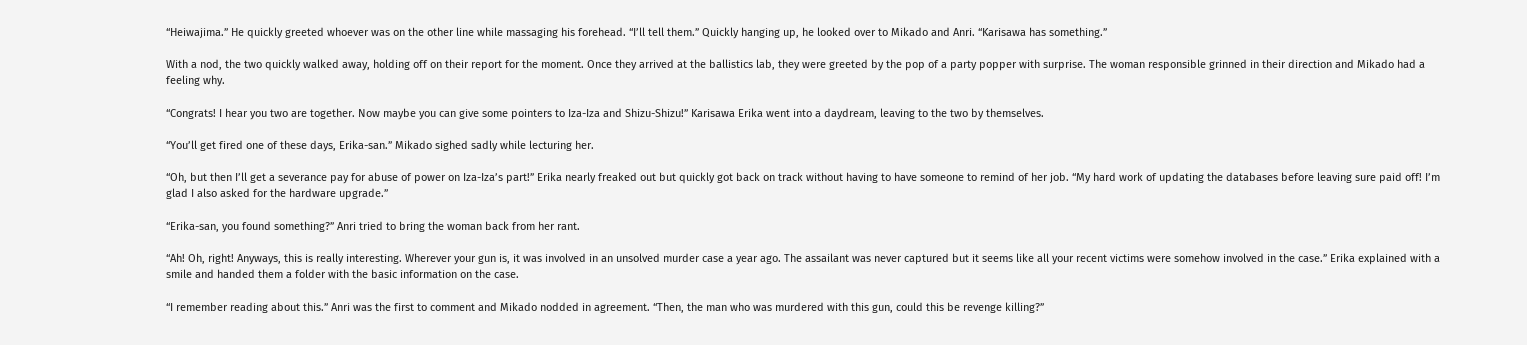“Heiwajima.” He quickly greeted whoever was on the other line while massaging his forehead. “I’ll tell them.” Quickly hanging up, he looked over to Mikado and Anri. “Karisawa has something.”

With a nod, the two quickly walked away, holding off on their report for the moment. Once they arrived at the ballistics lab, they were greeted by the pop of a party popper with surprise. The woman responsible grinned in their direction and Mikado had a feeling why.

“Congrats! I hear you two are together. Now maybe you can give some pointers to Iza-Iza and Shizu-Shizu!” Karisawa Erika went into a daydream, leaving to the two by themselves.

“You’ll get fired one of these days, Erika-san.” Mikado sighed sadly while lecturing her.

“Oh, but then I’ll get a severance pay for abuse of power on Iza-Iza’s part!” Erika nearly freaked out but quickly got back on track without having to have someone to remind of her job. “My hard work of updating the databases before leaving sure paid off! I’m glad I also asked for the hardware upgrade.”

“Erika-san, you found something?” Anri tried to bring the woman back from her rant.

“Ah! Oh, right! Anyways, this is really interesting. Wherever your gun is, it was involved in an unsolved murder case a year ago. The assailant was never captured but it seems like all your recent victims were somehow involved in the case.” Erika explained with a smile and handed them a folder with the basic information on the case.

“I remember reading about this.” Anri was the first to comment and Mikado nodded in agreement. “Then, the man who was murdered with this gun, could this be revenge killing?”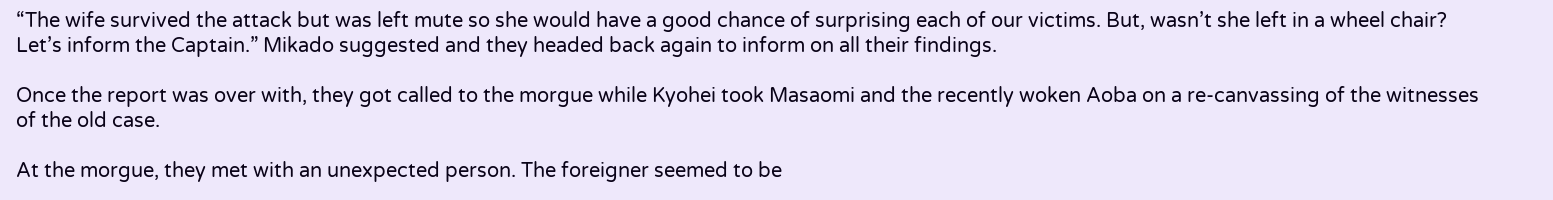“The wife survived the attack but was left mute so she would have a good chance of surprising each of our victims. But, wasn’t she left in a wheel chair? Let’s inform the Captain.” Mikado suggested and they headed back again to inform on all their findings.

Once the report was over with, they got called to the morgue while Kyohei took Masaomi and the recently woken Aoba on a re-canvassing of the witnesses of the old case.

At the morgue, they met with an unexpected person. The foreigner seemed to be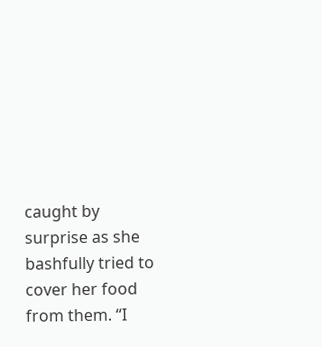caught by surprise as she bashfully tried to cover her food from them. “I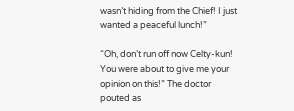wasn’t hiding from the Chief! I just wanted a peaceful lunch!”

“Oh, don’t run off now Celty-kun! You were about to give me your opinion on this!” The doctor pouted as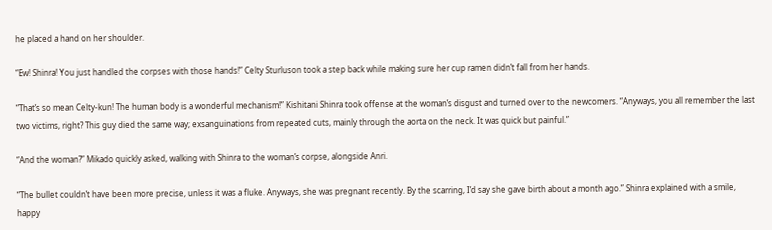he placed a hand on her shoulder.

“Ew! Shinra! You just handled the corpses with those hands!” Celty Sturluson took a step back while making sure her cup ramen didn’t fall from her hands.

“That’s so mean Celty-kun! The human body is a wonderful mechanism!” Kishitani Shinra took offense at the woman’s disgust and turned over to the newcomers. “Anyways, you all remember the last two victims, right? This guy died the same way; exsanguinations from repeated cuts, mainly through the aorta on the neck. It was quick but painful.”

“And the woman?” Mikado quickly asked, walking with Shinra to the woman’s corpse, alongside Anri.

“The bullet couldn’t have been more precise, unless it was a fluke. Anyways, she was pregnant recently. By the scarring, I’d say she gave birth about a month ago.” Shinra explained with a smile, happy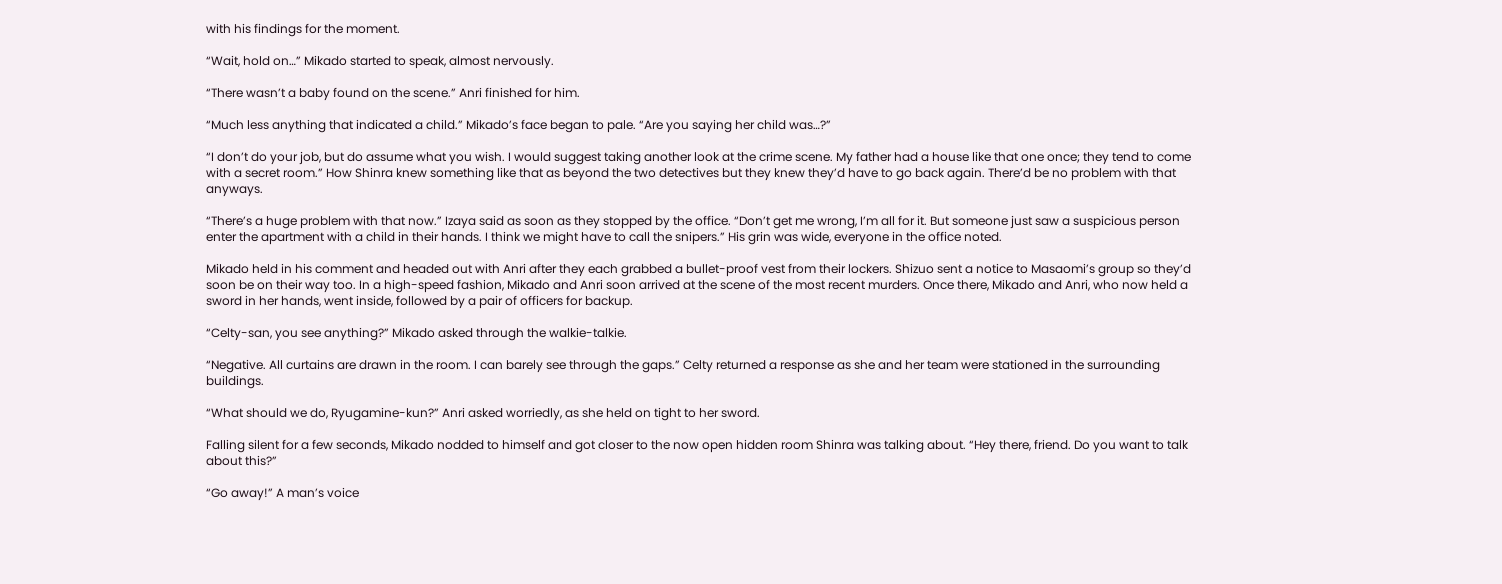with his findings for the moment.

“Wait, hold on…” Mikado started to speak, almost nervously.

“There wasn’t a baby found on the scene.” Anri finished for him.

“Much less anything that indicated a child.” Mikado’s face began to pale. “Are you saying her child was…?”

“I don’t do your job, but do assume what you wish. I would suggest taking another look at the crime scene. My father had a house like that one once; they tend to come with a secret room.” How Shinra knew something like that as beyond the two detectives but they knew they’d have to go back again. There’d be no problem with that anyways.

“There’s a huge problem with that now.” Izaya said as soon as they stopped by the office. “Don’t get me wrong, I’m all for it. But someone just saw a suspicious person enter the apartment with a child in their hands. I think we might have to call the snipers.” His grin was wide, everyone in the office noted.

Mikado held in his comment and headed out with Anri after they each grabbed a bullet-proof vest from their lockers. Shizuo sent a notice to Masaomi’s group so they’d soon be on their way too. In a high-speed fashion, Mikado and Anri soon arrived at the scene of the most recent murders. Once there, Mikado and Anri, who now held a sword in her hands, went inside, followed by a pair of officers for backup.

“Celty-san, you see anything?” Mikado asked through the walkie-talkie.

“Negative. All curtains are drawn in the room. I can barely see through the gaps.” Celty returned a response as she and her team were stationed in the surrounding buildings.

“What should we do, Ryugamine-kun?” Anri asked worriedly, as she held on tight to her sword.

Falling silent for a few seconds, Mikado nodded to himself and got closer to the now open hidden room Shinra was talking about. “Hey there, friend. Do you want to talk about this?”

“Go away!” A man’s voice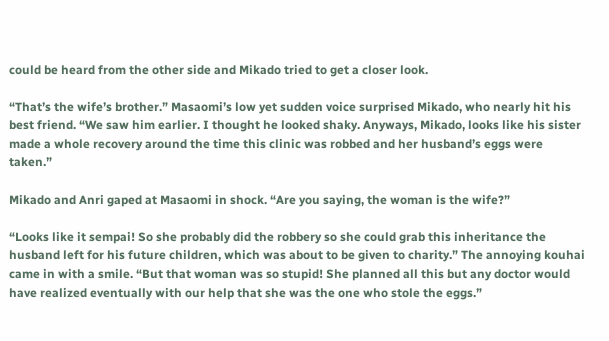could be heard from the other side and Mikado tried to get a closer look.

“That’s the wife’s brother.” Masaomi’s low yet sudden voice surprised Mikado, who nearly hit his best friend. “We saw him earlier. I thought he looked shaky. Anyways, Mikado, looks like his sister made a whole recovery around the time this clinic was robbed and her husband’s eggs were taken.”

Mikado and Anri gaped at Masaomi in shock. “Are you saying, the woman is the wife?”

“Looks like it sempai! So she probably did the robbery so she could grab this inheritance the husband left for his future children, which was about to be given to charity.” The annoying kouhai came in with a smile. “But that woman was so stupid! She planned all this but any doctor would have realized eventually with our help that she was the one who stole the eggs.”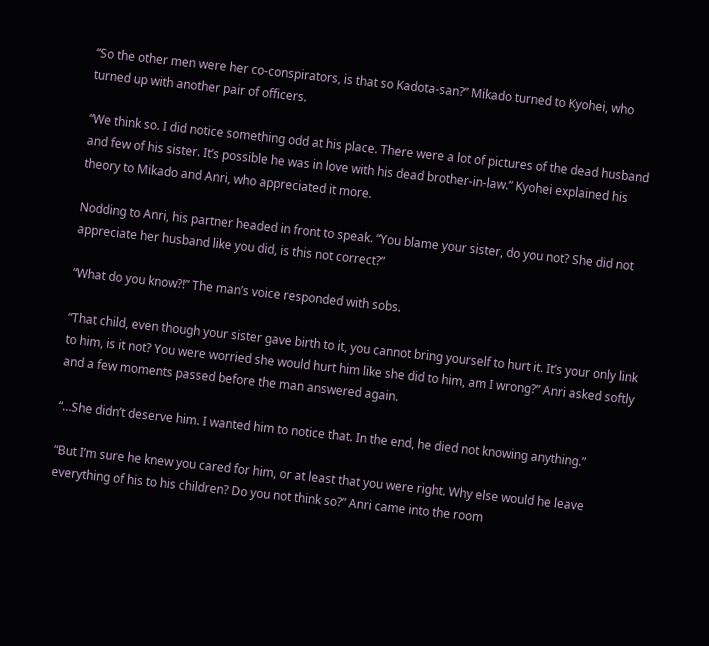“So the other men were her co-conspirators, is that so Kadota-san?” Mikado turned to Kyohei, who turned up with another pair of officers.

“We think so. I did notice something odd at his place. There were a lot of pictures of the dead husband and few of his sister. It’s possible he was in love with his dead brother-in-law.” Kyohei explained his theory to Mikado and Anri, who appreciated it more.

Nodding to Anri, his partner headed in front to speak. “You blame your sister, do you not? She did not appreciate her husband like you did, is this not correct?”

“What do you know?!” The man’s voice responded with sobs.

“That child, even though your sister gave birth to it, you cannot bring yourself to hurt it. It’s your only link to him, is it not? You were worried she would hurt him like she did to him, am I wrong?” Anri asked softly and a few moments passed before the man answered again.

“…She didn’t deserve him. I wanted him to notice that. In the end, he died not knowing anything.”

“But I’m sure he knew you cared for him, or at least that you were right. Why else would he leave everything of his to his children? Do you not think so?” Anri came into the room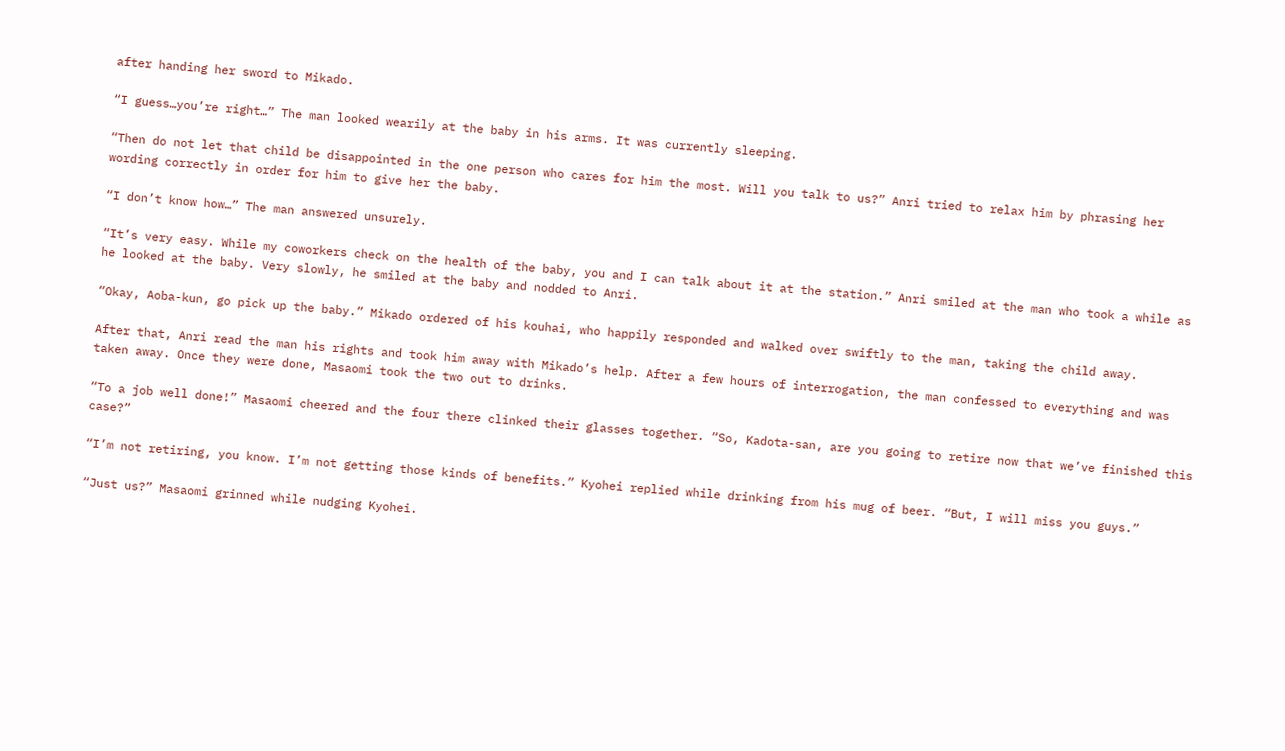after handing her sword to Mikado.

“I guess…you’re right…” The man looked wearily at the baby in his arms. It was currently sleeping.

“Then do not let that child be disappointed in the one person who cares for him the most. Will you talk to us?” Anri tried to relax him by phrasing her wording correctly in order for him to give her the baby.

“I don’t know how…” The man answered unsurely.

“It’s very easy. While my coworkers check on the health of the baby, you and I can talk about it at the station.” Anri smiled at the man who took a while as he looked at the baby. Very slowly, he smiled at the baby and nodded to Anri.

“Okay, Aoba-kun, go pick up the baby.” Mikado ordered of his kouhai, who happily responded and walked over swiftly to the man, taking the child away.

After that, Anri read the man his rights and took him away with Mikado’s help. After a few hours of interrogation, the man confessed to everything and was taken away. Once they were done, Masaomi took the two out to drinks.

“To a job well done!” Masaomi cheered and the four there clinked their glasses together. “So, Kadota-san, are you going to retire now that we’ve finished this case?”

“I’m not retiring, you know. I’m not getting those kinds of benefits.” Kyohei replied while drinking from his mug of beer. “But, I will miss you guys.”

“Just us?” Masaomi grinned while nudging Kyohei.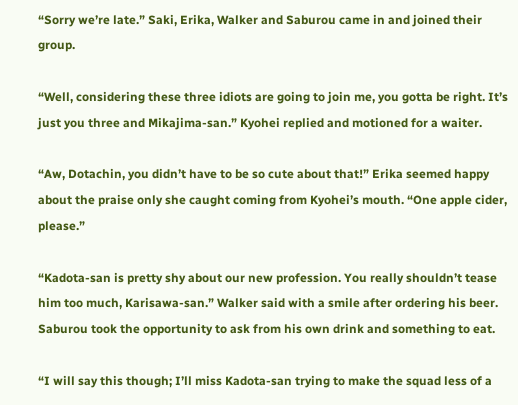“Sorry we’re late.” Saki, Erika, Walker and Saburou came in and joined their group.

“Well, considering these three idiots are going to join me, you gotta be right. It’s just you three and Mikajima-san.” Kyohei replied and motioned for a waiter.

“Aw, Dotachin, you didn’t have to be so cute about that!” Erika seemed happy about the praise only she caught coming from Kyohei’s mouth. “One apple cider, please.”

“Kadota-san is pretty shy about our new profession. You really shouldn’t tease him too much, Karisawa-san.” Walker said with a smile after ordering his beer. Saburou took the opportunity to ask from his own drink and something to eat.

“I will say this though; I’ll miss Kadota-san trying to make the squad less of a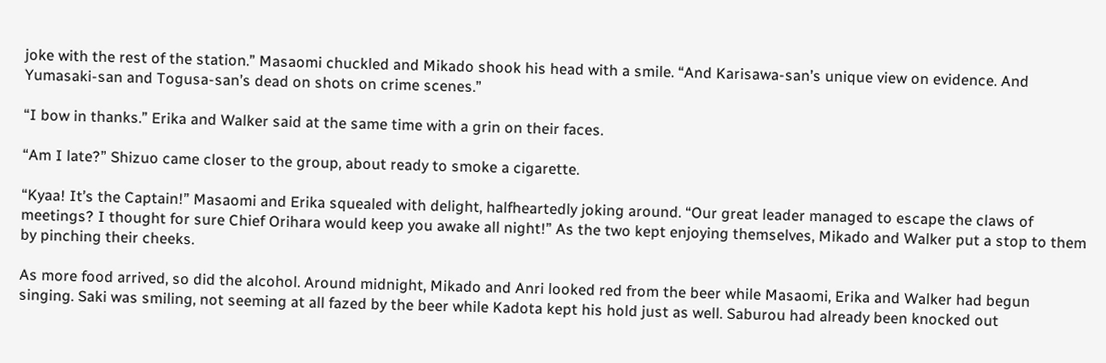joke with the rest of the station.” Masaomi chuckled and Mikado shook his head with a smile. “And Karisawa-san’s unique view on evidence. And Yumasaki-san and Togusa-san’s dead on shots on crime scenes.”

“I bow in thanks.” Erika and Walker said at the same time with a grin on their faces.

“Am I late?” Shizuo came closer to the group, about ready to smoke a cigarette.

“Kyaa! It’s the Captain!” Masaomi and Erika squealed with delight, halfheartedly joking around. “Our great leader managed to escape the claws of meetings? I thought for sure Chief Orihara would keep you awake all night!” As the two kept enjoying themselves, Mikado and Walker put a stop to them by pinching their cheeks.

As more food arrived, so did the alcohol. Around midnight, Mikado and Anri looked red from the beer while Masaomi, Erika and Walker had begun singing. Saki was smiling, not seeming at all fazed by the beer while Kadota kept his hold just as well. Saburou had already been knocked out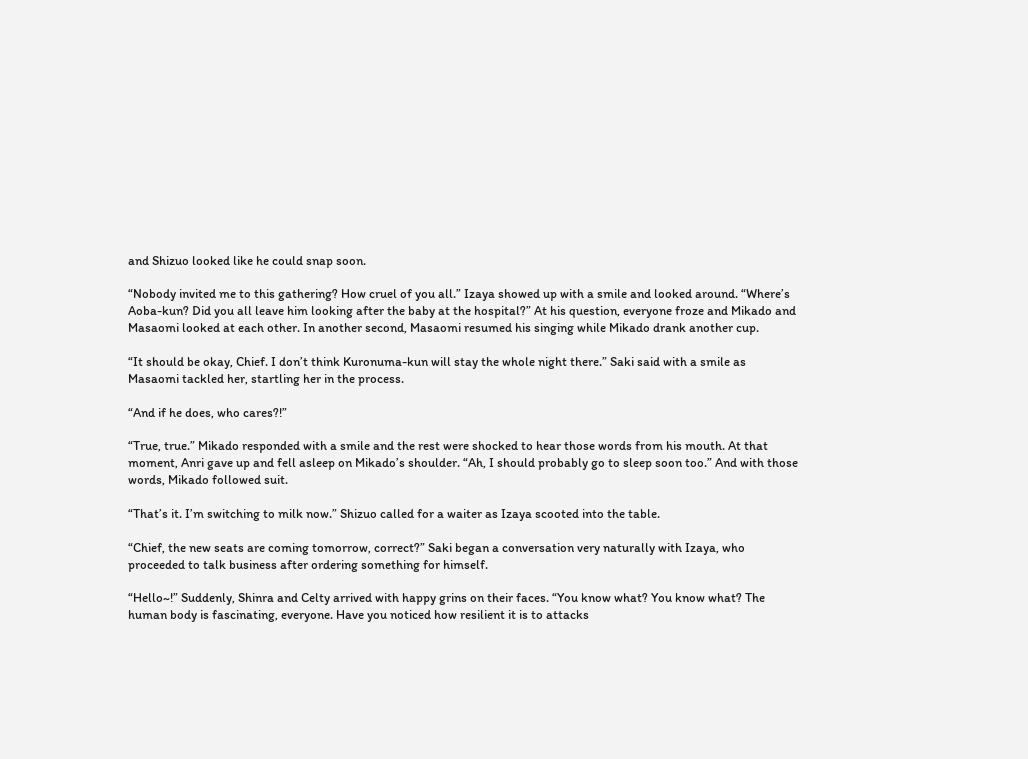and Shizuo looked like he could snap soon.

“Nobody invited me to this gathering? How cruel of you all.” Izaya showed up with a smile and looked around. “Where’s Aoba-kun? Did you all leave him looking after the baby at the hospital?” At his question, everyone froze and Mikado and Masaomi looked at each other. In another second, Masaomi resumed his singing while Mikado drank another cup.

“It should be okay, Chief. I don’t think Kuronuma-kun will stay the whole night there.” Saki said with a smile as Masaomi tackled her, startling her in the process.

“And if he does, who cares?!”

“True, true.” Mikado responded with a smile and the rest were shocked to hear those words from his mouth. At that moment, Anri gave up and fell asleep on Mikado’s shoulder. “Ah, I should probably go to sleep soon too.” And with those words, Mikado followed suit.

“That’s it. I’m switching to milk now.” Shizuo called for a waiter as Izaya scooted into the table.

“Chief, the new seats are coming tomorrow, correct?” Saki began a conversation very naturally with Izaya, who proceeded to talk business after ordering something for himself.

“Hello~!” Suddenly, Shinra and Celty arrived with happy grins on their faces. “You know what? You know what? The human body is fascinating, everyone. Have you noticed how resilient it is to attacks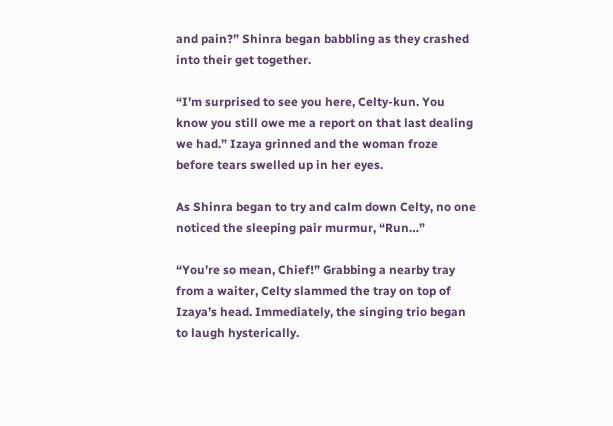and pain?” Shinra began babbling as they crashed into their get together.

“I’m surprised to see you here, Celty-kun. You know you still owe me a report on that last dealing we had.” Izaya grinned and the woman froze before tears swelled up in her eyes.

As Shinra began to try and calm down Celty, no one noticed the sleeping pair murmur, “Run…”

“You’re so mean, Chief!” Grabbing a nearby tray from a waiter, Celty slammed the tray on top of Izaya’s head. Immediately, the singing trio began to laugh hysterically.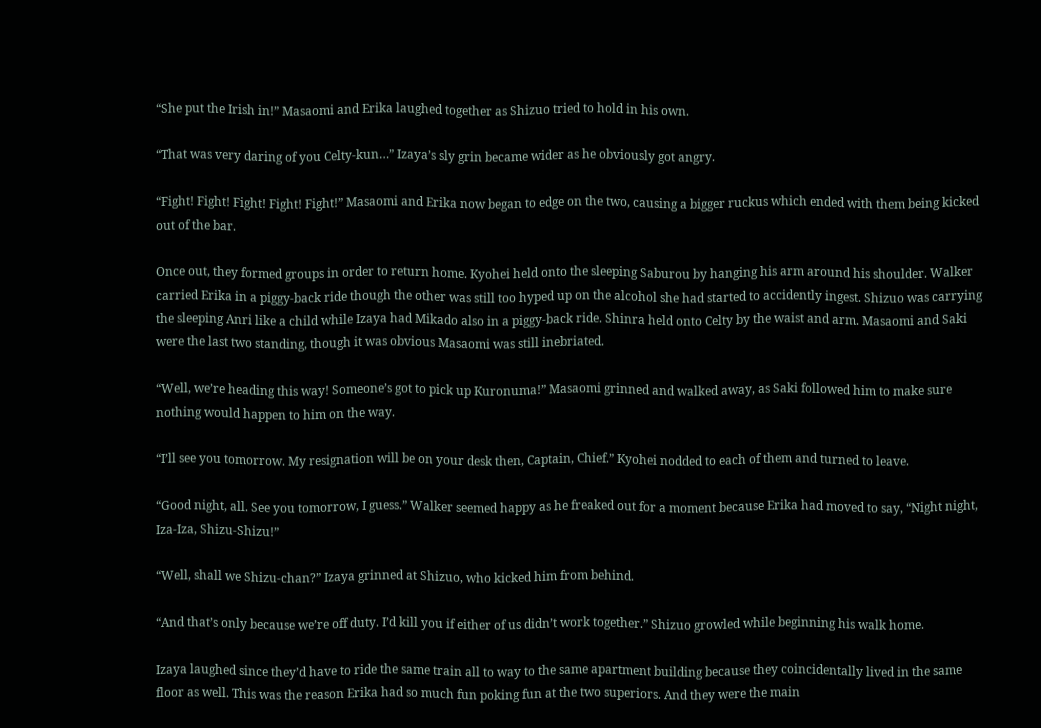“She put the Irish in!” Masaomi and Erika laughed together as Shizuo tried to hold in his own.

“That was very daring of you Celty-kun…” Izaya’s sly grin became wider as he obviously got angry.

“Fight! Fight! Fight! Fight! Fight!” Masaomi and Erika now began to edge on the two, causing a bigger ruckus which ended with them being kicked out of the bar.

Once out, they formed groups in order to return home. Kyohei held onto the sleeping Saburou by hanging his arm around his shoulder. Walker carried Erika in a piggy-back ride though the other was still too hyped up on the alcohol she had started to accidently ingest. Shizuo was carrying the sleeping Anri like a child while Izaya had Mikado also in a piggy-back ride. Shinra held onto Celty by the waist and arm. Masaomi and Saki were the last two standing, though it was obvious Masaomi was still inebriated.

“Well, we’re heading this way! Someone’s got to pick up Kuronuma!” Masaomi grinned and walked away, as Saki followed him to make sure nothing would happen to him on the way.

“I’ll see you tomorrow. My resignation will be on your desk then, Captain, Chief.” Kyohei nodded to each of them and turned to leave.

“Good night, all. See you tomorrow, I guess.” Walker seemed happy as he freaked out for a moment because Erika had moved to say, “Night night, Iza-Iza, Shizu-Shizu!”

“Well, shall we Shizu-chan?” Izaya grinned at Shizuo, who kicked him from behind.

“And that’s only because we’re off duty. I’d kill you if either of us didn’t work together.” Shizuo growled while beginning his walk home.

Izaya laughed since they’d have to ride the same train all to way to the same apartment building because they coincidentally lived in the same floor as well. This was the reason Erika had so much fun poking fun at the two superiors. And they were the main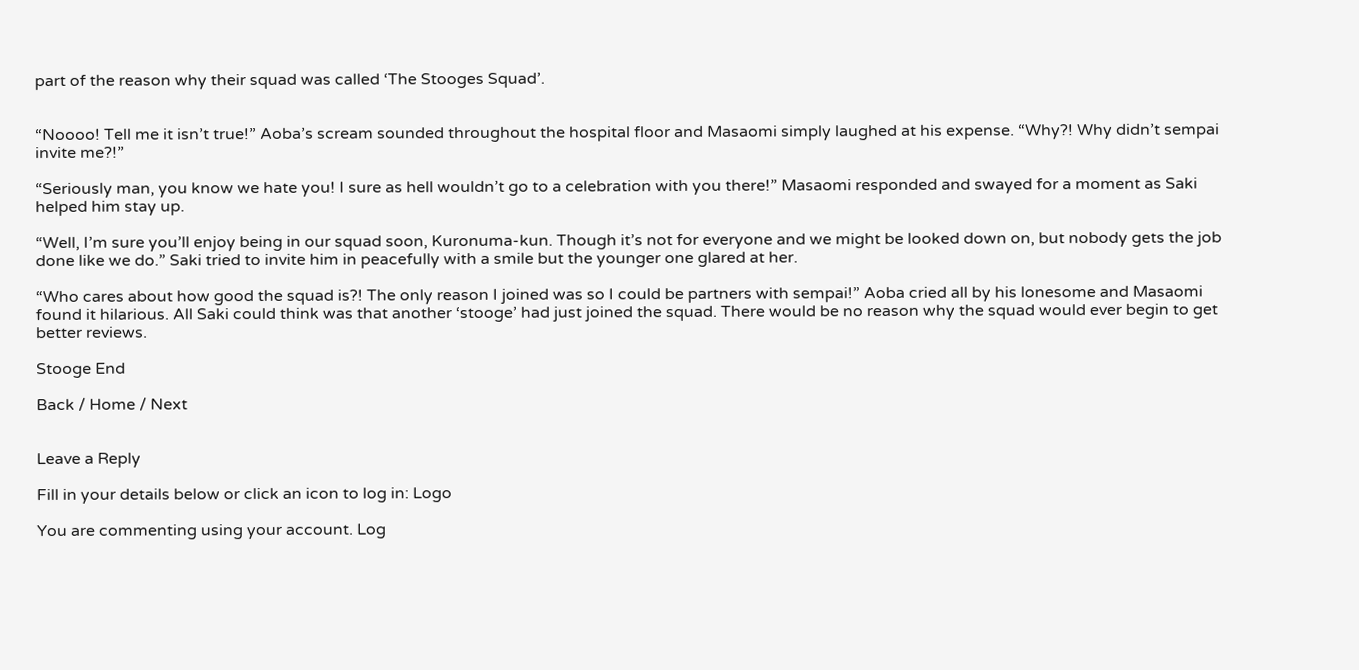part of the reason why their squad was called ‘The Stooges Squad’.


“Noooo! Tell me it isn’t true!” Aoba’s scream sounded throughout the hospital floor and Masaomi simply laughed at his expense. “Why?! Why didn’t sempai invite me?!”

“Seriously man, you know we hate you! I sure as hell wouldn’t go to a celebration with you there!” Masaomi responded and swayed for a moment as Saki helped him stay up.

“Well, I’m sure you’ll enjoy being in our squad soon, Kuronuma-kun. Though it’s not for everyone and we might be looked down on, but nobody gets the job done like we do.” Saki tried to invite him in peacefully with a smile but the younger one glared at her.

“Who cares about how good the squad is?! The only reason I joined was so I could be partners with sempai!” Aoba cried all by his lonesome and Masaomi found it hilarious. All Saki could think was that another ‘stooge’ had just joined the squad. There would be no reason why the squad would ever begin to get better reviews.

Stooge End

Back / Home / Next


Leave a Reply

Fill in your details below or click an icon to log in: Logo

You are commenting using your account. Log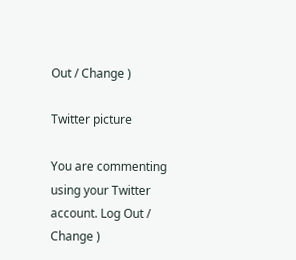Out / Change )

Twitter picture

You are commenting using your Twitter account. Log Out / Change )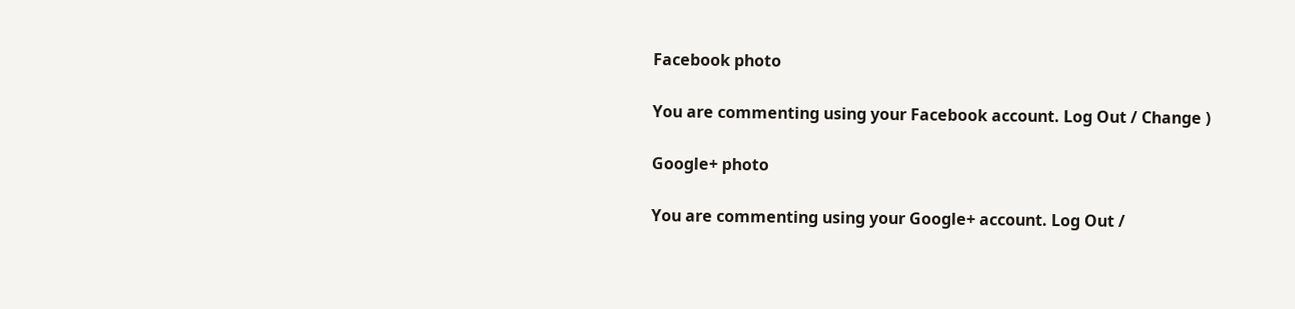Facebook photo

You are commenting using your Facebook account. Log Out / Change )

Google+ photo

You are commenting using your Google+ account. Log Out /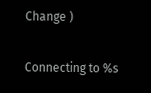Change )

Connecting to %s